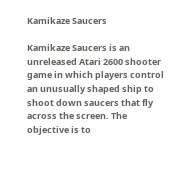Kamikaze Saucers

Kamikaze Saucers is an unreleased Atari 2600 shooter game in which players control an unusually shaped ship to shoot down saucers that fly across the screen. The objective is to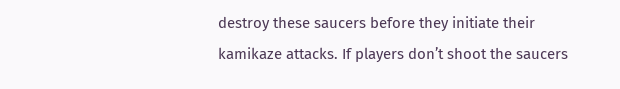destroy these saucers before they initiate their kamikaze attacks. If players don’t shoot the saucers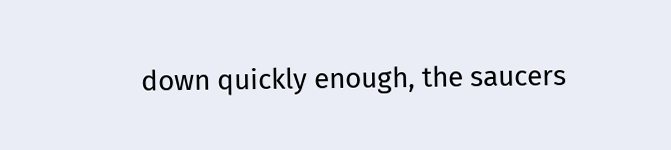down quickly enough, the saucers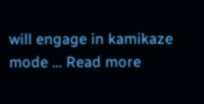will engage in kamikaze mode … Read more